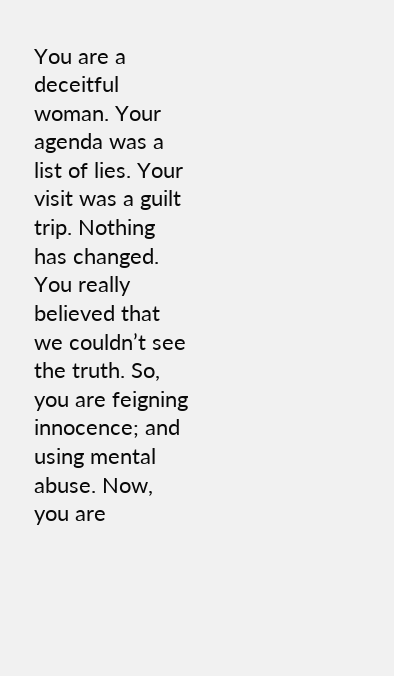You are a deceitful woman. Your agenda was a list of lies. Your visit was a guilt trip. Nothing has changed. You really believed that we couldn’t see the truth. So, you are feigning innocence; and using mental abuse. Now, you are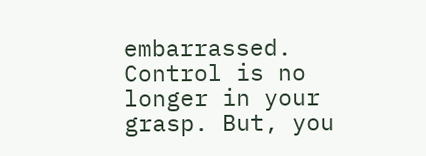embarrassed. Control is no longer in your grasp. But, you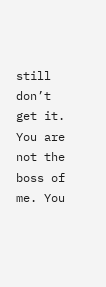still don’t get it. You are not the boss of me. You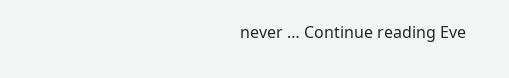never … Continue reading Eve